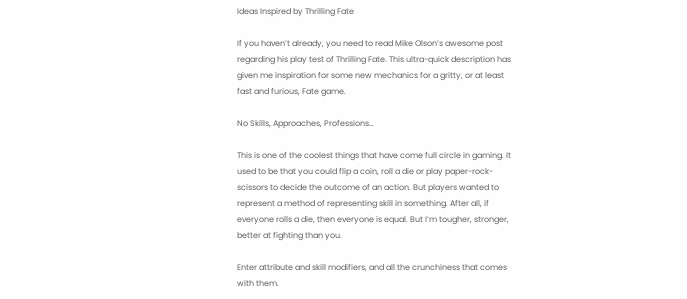Ideas Inspired by Thrilling Fate

If you haven’t already, you need to read Mike Olson’s awesome post regarding his play test of Thrilling Fate. This ultra-quick description has given me inspiration for some new mechanics for a gritty, or at least fast and furious, Fate game.

No Skills, Approaches, Professions…

This is one of the coolest things that have come full circle in gaming. It used to be that you could flip a coin, roll a die or play paper-rock-scissors to decide the outcome of an action. But players wanted to represent a method of representing skill in something. After all, if everyone rolls a die, then everyone is equal. But I’m tougher, stronger, better at fighting than you.

Enter attribute and skill modifiers, and all the crunchiness that comes with them.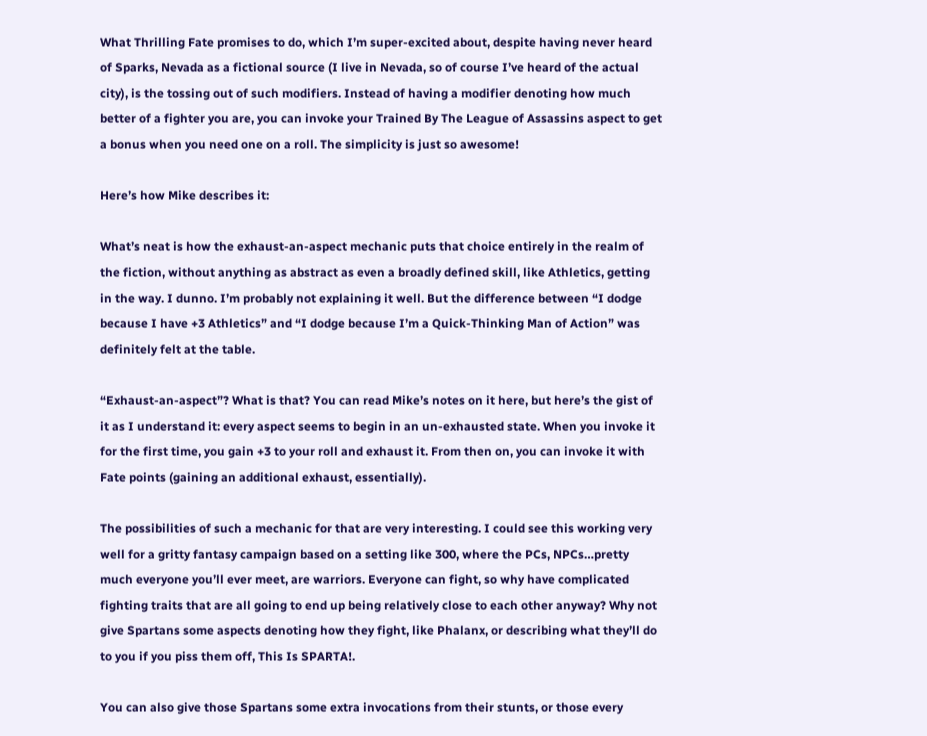What Thrilling Fate promises to do, which I’m super-excited about, despite having never heard of Sparks, Nevada as a fictional source (I live in Nevada, so of course I’ve heard of the actual city), is the tossing out of such modifiers. Instead of having a modifier denoting how much better of a fighter you are, you can invoke your Trained By The League of Assassins aspect to get a bonus when you need one on a roll. The simplicity is just so awesome!

Here’s how Mike describes it:

What’s neat is how the exhaust-an-aspect mechanic puts that choice entirely in the realm of the fiction, without anything as abstract as even a broadly defined skill, like Athletics, getting in the way. I dunno. I’m probably not explaining it well. But the difference between “I dodge because I have +3 Athletics” and “I dodge because I’m a Quick-Thinking Man of Action” was definitely felt at the table.

“Exhaust-an-aspect”? What is that? You can read Mike’s notes on it here, but here’s the gist of it as I understand it: every aspect seems to begin in an un-exhausted state. When you invoke it for the first time, you gain +3 to your roll and exhaust it. From then on, you can invoke it with Fate points (gaining an additional exhaust, essentially).

The possibilities of such a mechanic for that are very interesting. I could see this working very well for a gritty fantasy campaign based on a setting like 300, where the PCs, NPCs…pretty much everyone you’ll ever meet, are warriors. Everyone can fight, so why have complicated fighting traits that are all going to end up being relatively close to each other anyway? Why not give Spartans some aspects denoting how they fight, like Phalanx, or describing what they’ll do to you if you piss them off, This Is SPARTA!.

You can also give those Spartans some extra invocations from their stunts, or those every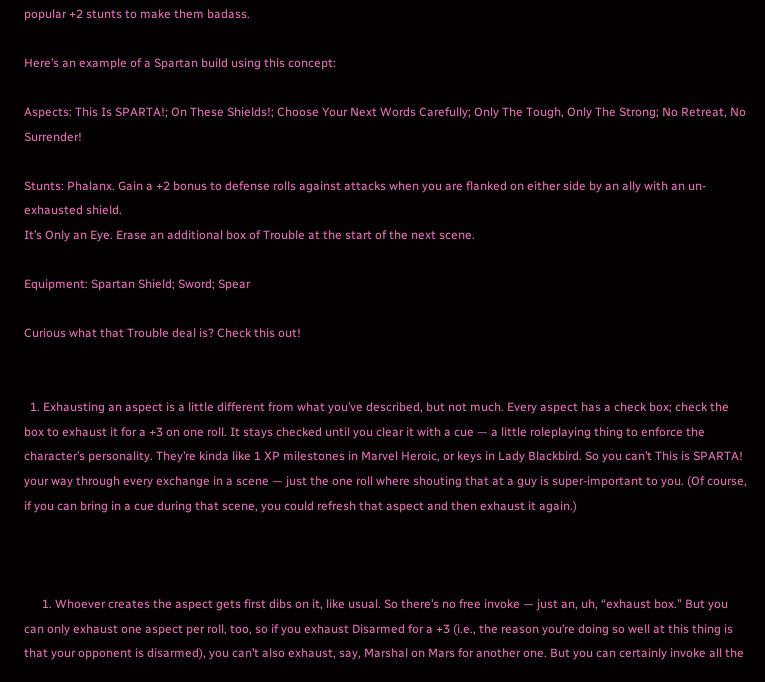popular +2 stunts to make them badass.

Here’s an example of a Spartan build using this concept:

Aspects: This Is SPARTA!; On These Shields!; Choose Your Next Words Carefully; Only The Tough, Only The Strong; No Retreat, No Surrender!

Stunts: Phalanx. Gain a +2 bonus to defense rolls against attacks when you are flanked on either side by an ally with an un-exhausted shield.
It’s Only an Eye. Erase an additional box of Trouble at the start of the next scene.

Equipment: Spartan Shield; Sword; Spear

Curious what that Trouble deal is? Check this out!


  1. Exhausting an aspect is a little different from what you’ve described, but not much. Every aspect has a check box; check the box to exhaust it for a +3 on one roll. It stays checked until you clear it with a cue — a little roleplaying thing to enforce the character’s personality. They’re kinda like 1 XP milestones in Marvel Heroic, or keys in Lady Blackbird. So you can’t This is SPARTA! your way through every exchange in a scene — just the one roll where shouting that at a guy is super-important to you. (Of course, if you can bring in a cue during that scene, you could refresh that aspect and then exhaust it again.)



      1. Whoever creates the aspect gets first dibs on it, like usual. So there’s no free invoke — just an, uh, “exhaust box.” But you can only exhaust one aspect per roll, too, so if you exhaust Disarmed for a +3 (i.e., the reason you’re doing so well at this thing is that your opponent is disarmed), you can’t also exhaust, say, Marshal on Mars for another one. But you can certainly invoke all the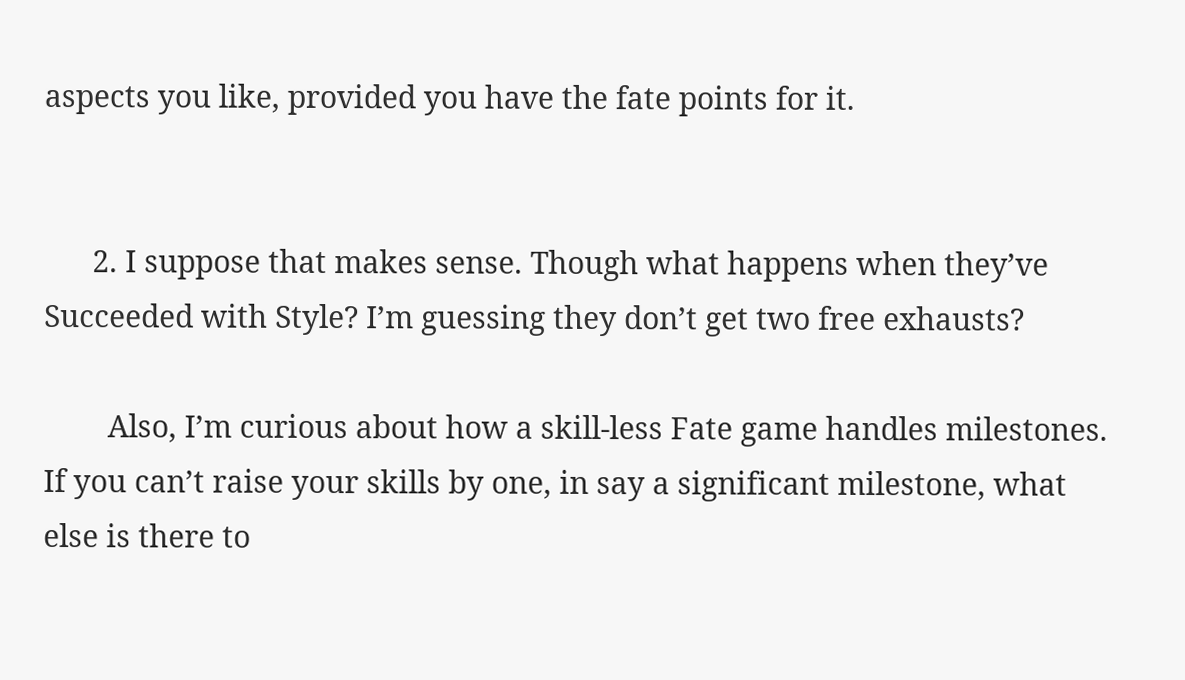aspects you like, provided you have the fate points for it.


      2. I suppose that makes sense. Though what happens when they’ve Succeeded with Style? I’m guessing they don’t get two free exhausts?

        Also, I’m curious about how a skill-less Fate game handles milestones. If you can’t raise your skills by one, in say a significant milestone, what else is there to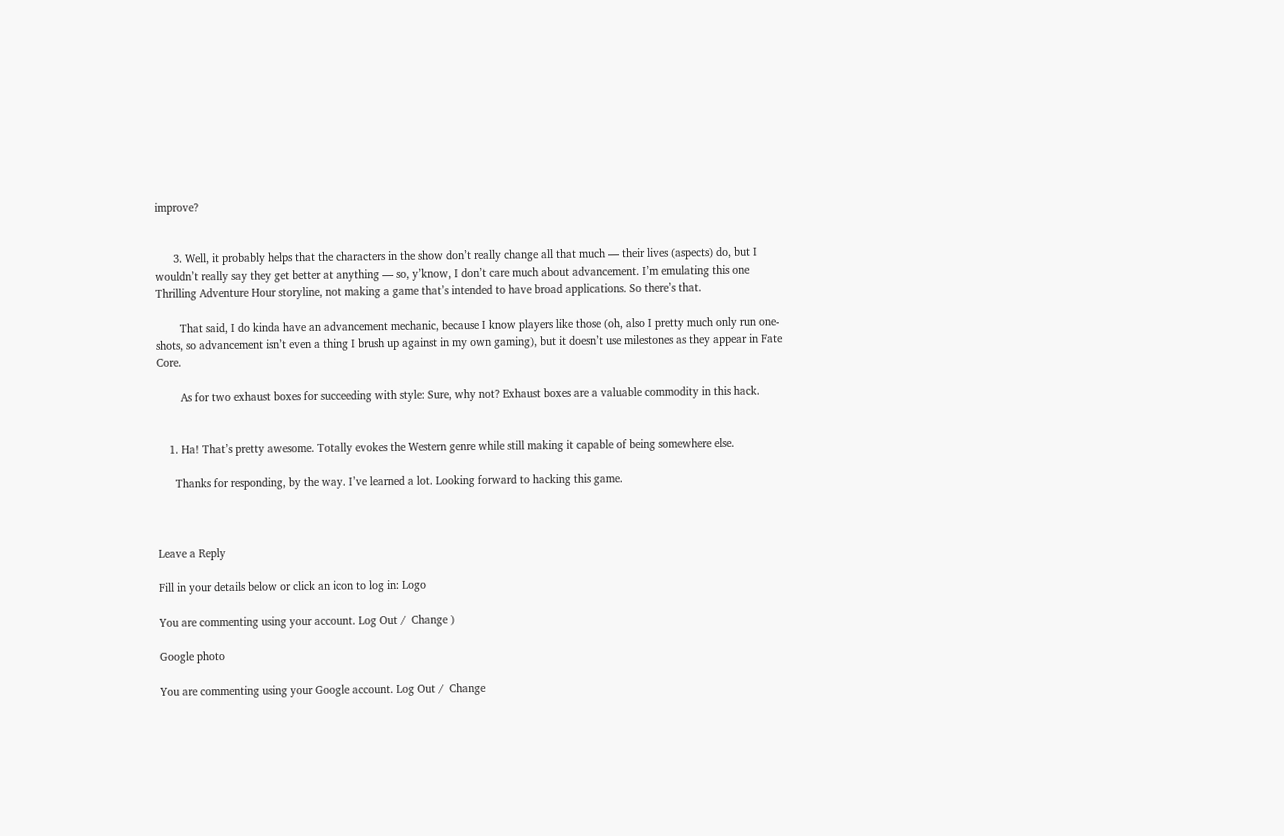improve?


      3. Well, it probably helps that the characters in the show don’t really change all that much — their lives (aspects) do, but I wouldn’t really say they get better at anything — so, y’know, I don’t care much about advancement. I’m emulating this one Thrilling Adventure Hour storyline, not making a game that’s intended to have broad applications. So there’s that.

        That said, I do kinda have an advancement mechanic, because I know players like those (oh, also I pretty much only run one-shots, so advancement isn’t even a thing I brush up against in my own gaming), but it doesn’t use milestones as they appear in Fate Core.

        As for two exhaust boxes for succeeding with style: Sure, why not? Exhaust boxes are a valuable commodity in this hack.


    1. Ha! That’s pretty awesome. Totally evokes the Western genre while still making it capable of being somewhere else.

      Thanks for responding, by the way. I’ve learned a lot. Looking forward to hacking this game.



Leave a Reply

Fill in your details below or click an icon to log in: Logo

You are commenting using your account. Log Out /  Change )

Google photo

You are commenting using your Google account. Log Out /  Change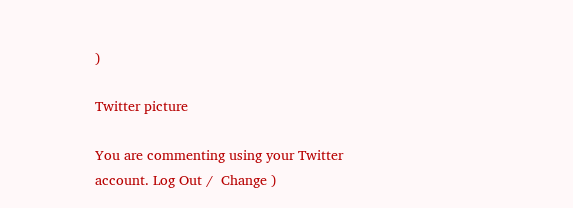)

Twitter picture

You are commenting using your Twitter account. Log Out /  Change )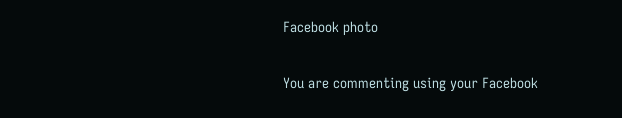Facebook photo

You are commenting using your Facebook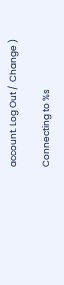account. Log Out /  Change )

Connecting to %s